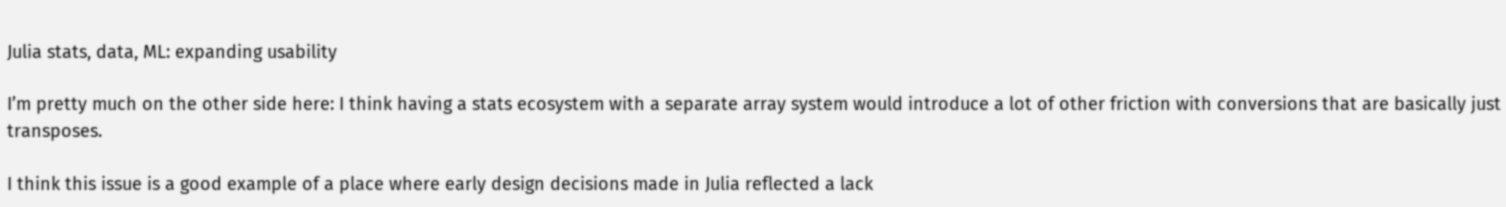Julia stats, data, ML: expanding usability

I’m pretty much on the other side here: I think having a stats ecosystem with a separate array system would introduce a lot of other friction with conversions that are basically just transposes.

I think this issue is a good example of a place where early design decisions made in Julia reflected a lack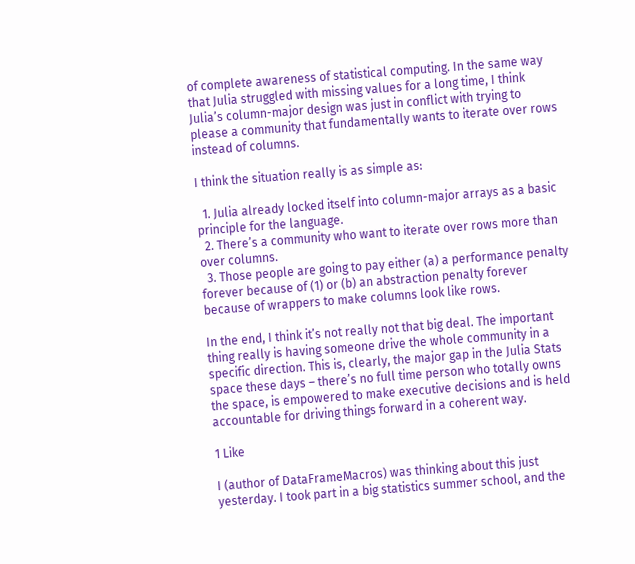of complete awareness of statistical computing. In the same way that Julia struggled with missing values for a long time, I think Julia’s column-major design was just in conflict with trying to please a community that fundamentally wants to iterate over rows instead of columns.

I think the situation really is as simple as:

  1. Julia already locked itself into column-major arrays as a basic principle for the language.
  2. There’s a community who want to iterate over rows more than over columns.
  3. Those people are going to pay either (a) a performance penalty forever because of (1) or (b) an abstraction penalty forever because of wrappers to make columns look like rows.

In the end, I think it’s not really not that big deal. The important thing really is having someone drive the whole community in a specific direction. This is, clearly, the major gap in the Julia Stats space these days – there’s no full time person who totally owns the space, is empowered to make executive decisions and is held accountable for driving things forward in a coherent way.

1 Like

I (author of DataFrameMacros) was thinking about this just yesterday. I took part in a big statistics summer school, and the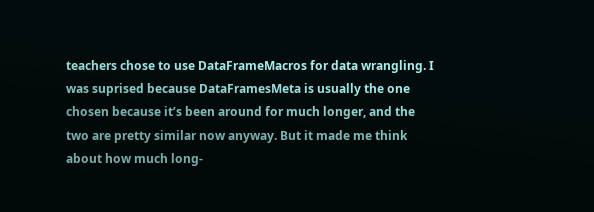teachers chose to use DataFrameMacros for data wrangling. I was suprised because DataFramesMeta is usually the one chosen because it’s been around for much longer, and the two are pretty similar now anyway. But it made me think about how much long-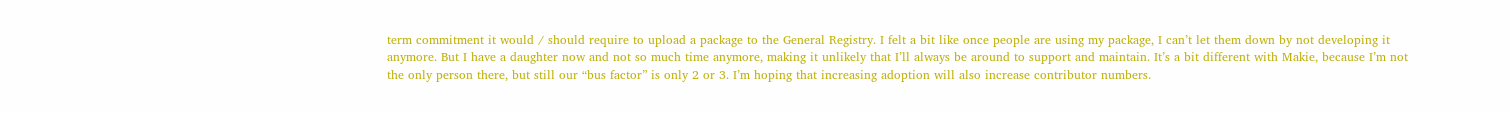term commitment it would / should require to upload a package to the General Registry. I felt a bit like once people are using my package, I can’t let them down by not developing it anymore. But I have a daughter now and not so much time anymore, making it unlikely that I’ll always be around to support and maintain. It’s a bit different with Makie, because I’m not the only person there, but still our “bus factor” is only 2 or 3. I’m hoping that increasing adoption will also increase contributor numbers.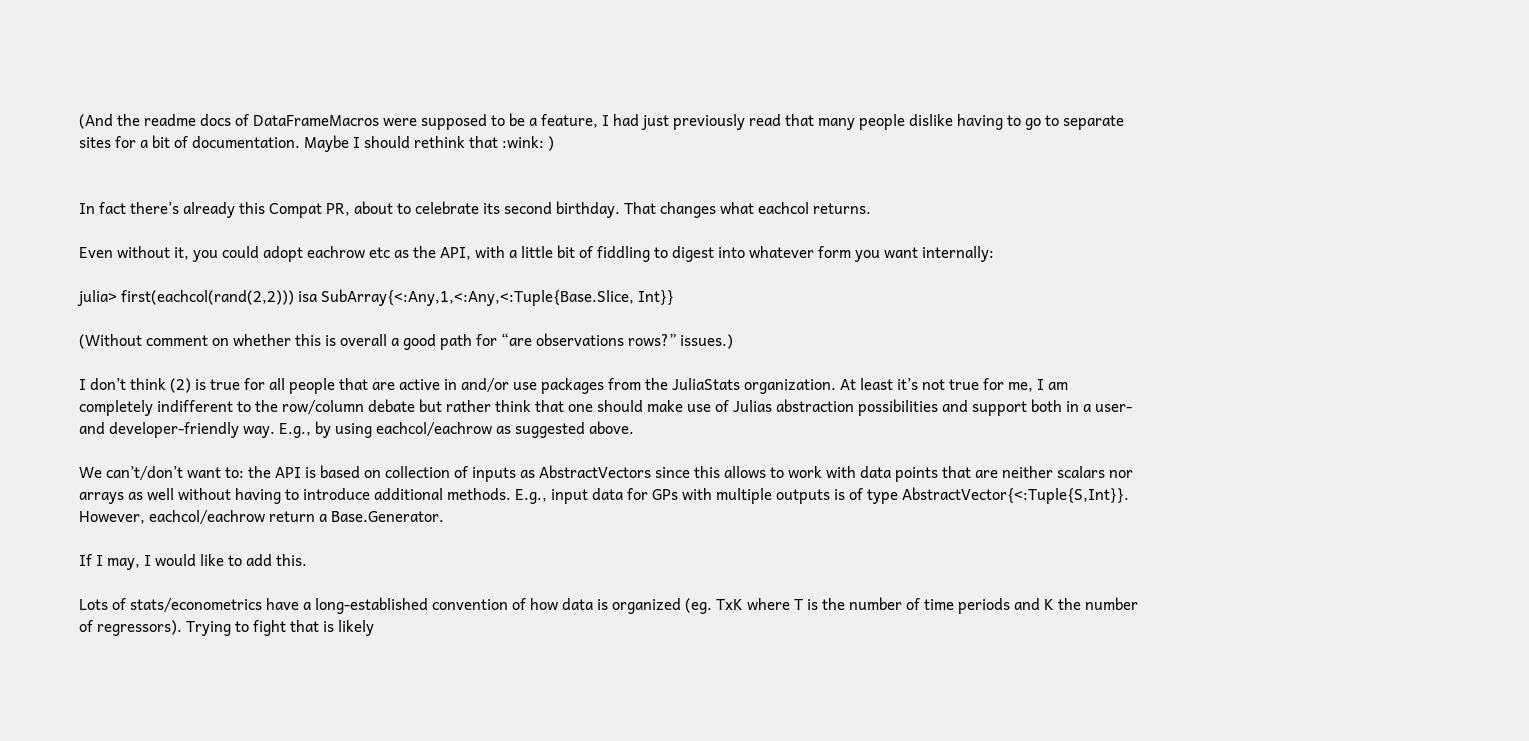(And the readme docs of DataFrameMacros were supposed to be a feature, I had just previously read that many people dislike having to go to separate sites for a bit of documentation. Maybe I should rethink that :wink: )


In fact there’s already this Compat PR, about to celebrate its second birthday. That changes what eachcol returns.

Even without it, you could adopt eachrow etc as the API, with a little bit of fiddling to digest into whatever form you want internally:

julia> first(eachcol(rand(2,2))) isa SubArray{<:Any,1,<:Any,<:Tuple{Base.Slice, Int}}

(Without comment on whether this is overall a good path for “are observations rows?” issues.)

I don’t think (2) is true for all people that are active in and/or use packages from the JuliaStats organization. At least it’s not true for me, I am completely indifferent to the row/column debate but rather think that one should make use of Julias abstraction possibilities and support both in a user- and developer-friendly way. E.g., by using eachcol/eachrow as suggested above.

We can’t/don’t want to: the API is based on collection of inputs as AbstractVectors since this allows to work with data points that are neither scalars nor arrays as well without having to introduce additional methods. E.g., input data for GPs with multiple outputs is of type AbstractVector{<:Tuple{S,Int}}. However, eachcol/eachrow return a Base.Generator.

If I may, I would like to add this.

Lots of stats/econometrics have a long-established convention of how data is organized (eg. TxK where T is the number of time periods and K the number of regressors). Trying to fight that is likely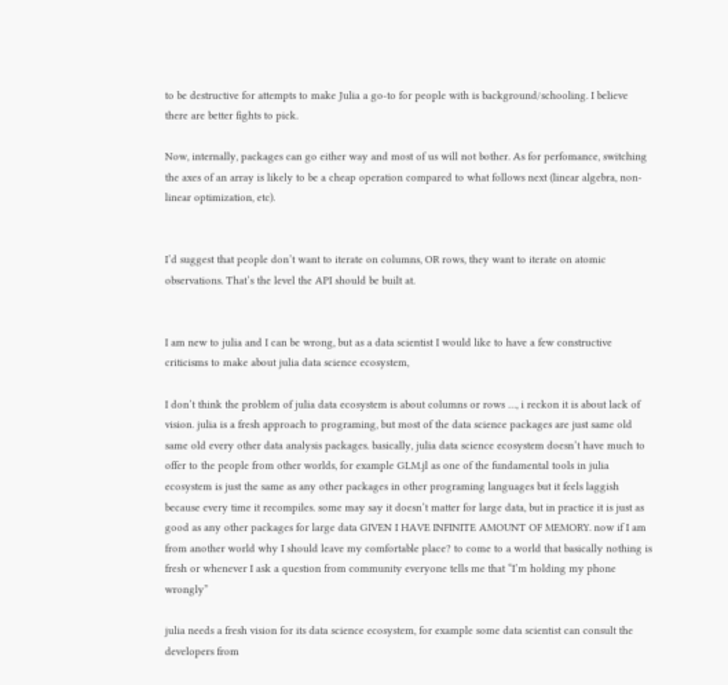to be destructive for attempts to make Julia a go-to for people with is background/schooling. I believe there are better fights to pick.

Now, internally, packages can go either way and most of us will not bother. As for perfomance, switching the axes of an array is likely to be a cheap operation compared to what follows next (linear algebra, non-linear optimization, etc).


I’d suggest that people don’t want to iterate on columns, OR rows, they want to iterate on atomic observations. That’s the level the API should be built at.


I am new to julia and I can be wrong, but as a data scientist I would like to have a few constructive criticisms to make about julia data science ecosystem,

I don’t think the problem of julia data ecosystem is about columns or rows …, i reckon it is about lack of vision. julia is a fresh approach to programing, but most of the data science packages are just same old same old every other data analysis packages. basically, julia data science ecosystem doesn’t have much to offer to the people from other worlds, for example GLM.jl as one of the fundamental tools in julia ecosystem is just the same as any other packages in other programing languages but it feels laggish because every time it recompiles. some may say it doesn’t matter for large data, but in practice it is just as good as any other packages for large data GIVEN I HAVE INFINITE AMOUNT OF MEMORY. now if I am from another world why I should leave my comfortable place? to come to a world that basically nothing is fresh or whenever I ask a question from community everyone tells me that “I’m holding my phone wrongly”

julia needs a fresh vision for its data science ecosystem, for example some data scientist can consult the developers from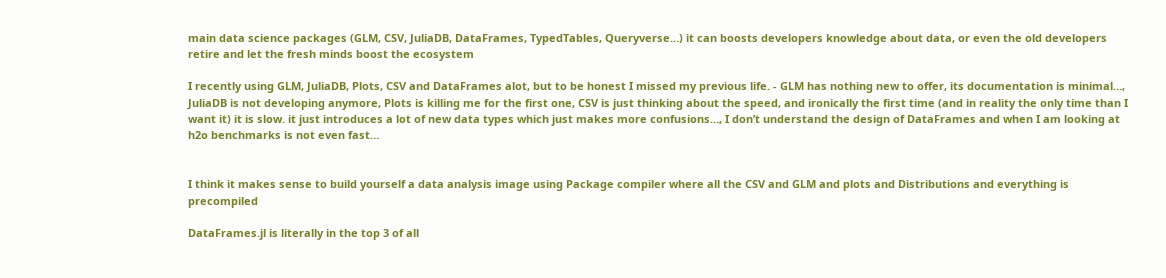main data science packages (GLM, CSV, JuliaDB, DataFrames, TypedTables, Queryverse…) it can boosts developers knowledge about data, or even the old developers retire and let the fresh minds boost the ecosystem

I recently using GLM, JuliaDB, Plots, CSV and DataFrames alot, but to be honest I missed my previous life. - GLM has nothing new to offer, its documentation is minimal…, JuliaDB is not developing anymore, Plots is killing me for the first one, CSV is just thinking about the speed, and ironically the first time (and in reality the only time than I want it) it is slow. it just introduces a lot of new data types which just makes more confusions…, I don’t understand the design of DataFrames and when I am looking at h2o benchmarks is not even fast…


I think it makes sense to build yourself a data analysis image using Package compiler where all the CSV and GLM and plots and Distributions and everything is precompiled

DataFrames.jl is literally in the top 3 of all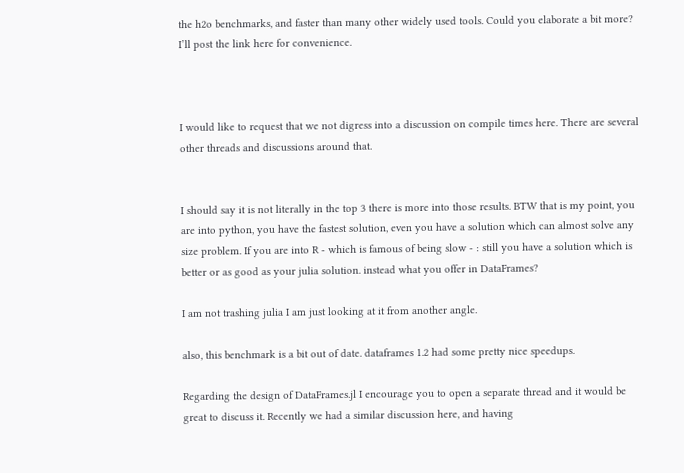the h2o benchmarks, and faster than many other widely used tools. Could you elaborate a bit more? I’ll post the link here for convenience.



I would like to request that we not digress into a discussion on compile times here. There are several other threads and discussions around that.


I should say it is not literally in the top 3 there is more into those results. BTW that is my point, you are into python, you have the fastest solution, even you have a solution which can almost solve any size problem. If you are into R - which is famous of being slow - : still you have a solution which is better or as good as your julia solution. instead what you offer in DataFrames?

I am not trashing julia I am just looking at it from another angle.

also, this benchmark is a bit out of date. dataframes 1.2 had some pretty nice speedups.

Regarding the design of DataFrames.jl I encourage you to open a separate thread and it would be great to discuss it. Recently we had a similar discussion here, and having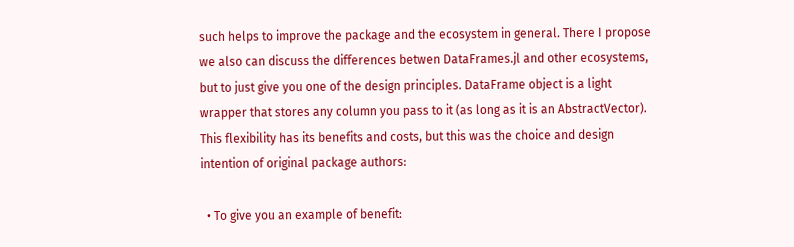such helps to improve the package and the ecosystem in general. There I propose we also can discuss the differences betwen DataFrames.jl and other ecosystems, but to just give you one of the design principles. DataFrame object is a light wrapper that stores any column you pass to it (as long as it is an AbstractVector). This flexibility has its benefits and costs, but this was the choice and design intention of original package authors:

  • To give you an example of benefit: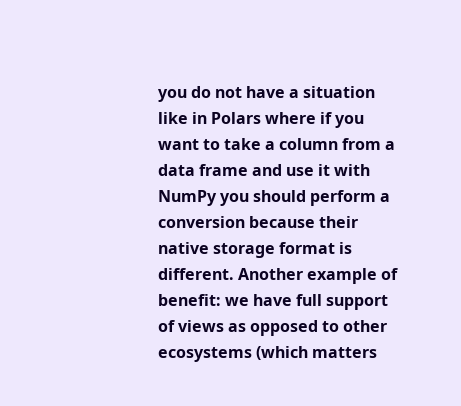you do not have a situation like in Polars where if you want to take a column from a data frame and use it with NumPy you should perform a conversion because their native storage format is different. Another example of benefit: we have full support of views as opposed to other ecosystems (which matters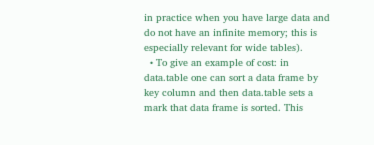in practice when you have large data and do not have an infinite memory; this is especially relevant for wide tables).
  • To give an example of cost: in data.table one can sort a data frame by key column and then data.table sets a mark that data frame is sorted. This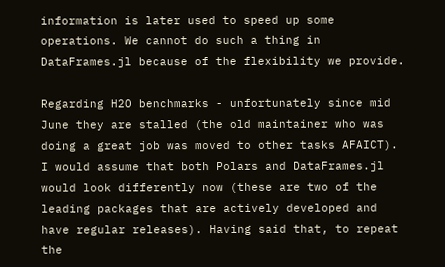information is later used to speed up some operations. We cannot do such a thing in DataFrames.jl because of the flexibility we provide.

Regarding H2O benchmarks - unfortunately since mid June they are stalled (the old maintainer who was doing a great job was moved to other tasks AFAICT). I would assume that both Polars and DataFrames.jl would look differently now (these are two of the leading packages that are actively developed and have regular releases). Having said that, to repeat the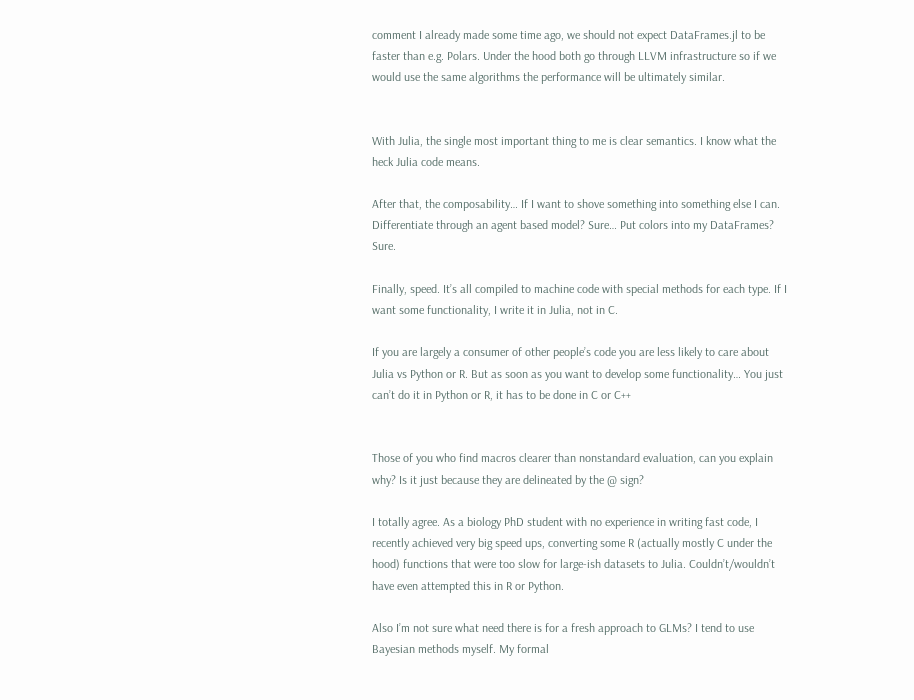comment I already made some time ago, we should not expect DataFrames.jl to be faster than e.g. Polars. Under the hood both go through LLVM infrastructure so if we would use the same algorithms the performance will be ultimately similar.


With Julia, the single most important thing to me is clear semantics. I know what the heck Julia code means.

After that, the composability… If I want to shove something into something else I can. Differentiate through an agent based model? Sure… Put colors into my DataFrames? Sure.

Finally, speed. It’s all compiled to machine code with special methods for each type. If I want some functionality, I write it in Julia, not in C.

If you are largely a consumer of other people’s code you are less likely to care about Julia vs Python or R. But as soon as you want to develop some functionality… You just can’t do it in Python or R, it has to be done in C or C++


Those of you who find macros clearer than nonstandard evaluation, can you explain why? Is it just because they are delineated by the @ sign?

I totally agree. As a biology PhD student with no experience in writing fast code, I recently achieved very big speed ups, converting some R (actually mostly C under the hood) functions that were too slow for large-ish datasets to Julia. Couldn’t/wouldn’t have even attempted this in R or Python.

Also I’m not sure what need there is for a fresh approach to GLMs? I tend to use Bayesian methods myself. My formal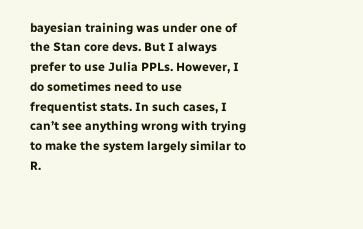bayesian training was under one of the Stan core devs. But I always prefer to use Julia PPLs. However, I do sometimes need to use frequentist stats. In such cases, I can’t see anything wrong with trying to make the system largely similar to R.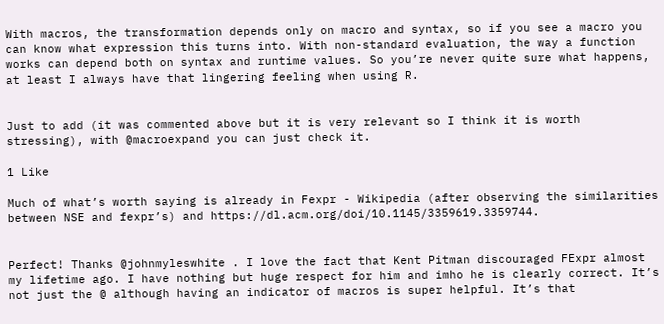With macros, the transformation depends only on macro and syntax, so if you see a macro you can know what expression this turns into. With non-standard evaluation, the way a function works can depend both on syntax and runtime values. So you’re never quite sure what happens, at least I always have that lingering feeling when using R.


Just to add (it was commented above but it is very relevant so I think it is worth stressing), with @macroexpand you can just check it.

1 Like

Much of what’s worth saying is already in Fexpr - Wikipedia (after observing the similarities between NSE and fexpr’s) and https://dl.acm.org/doi/10.1145/3359619.3359744.


Perfect! Thanks @johnmyleswhite . I love the fact that Kent Pitman discouraged FExpr almost my lifetime ago. I have nothing but huge respect for him and imho he is clearly correct. It’s not just the @ although having an indicator of macros is super helpful. It’s that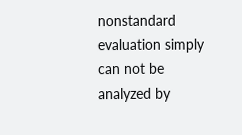nonstandard evaluation simply can not be analyzed by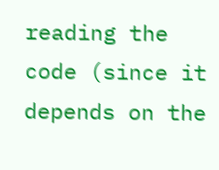reading the code (since it depends on the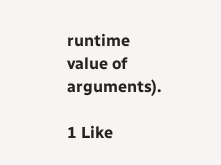runtime value of arguments).

1 Like